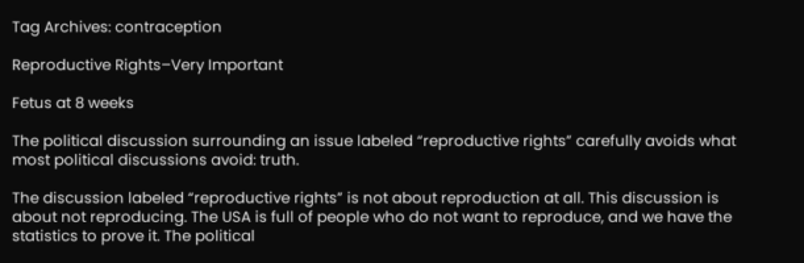Tag Archives: contraception

Reproductive Rights–Very Important

Fetus at 8 weeks

The political discussion surrounding an issue labeled “reproductive rights” carefully avoids what most political discussions avoid: truth.

The discussion labeled “reproductive rights” is not about reproduction at all. This discussion is about not reproducing. The USA is full of people who do not want to reproduce, and we have the statistics to prove it. The political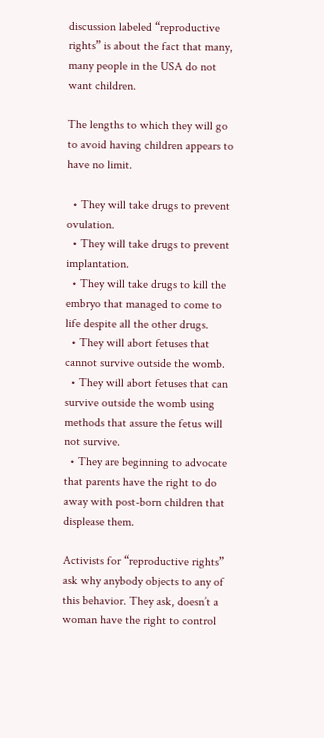discussion labeled “reproductive rights” is about the fact that many, many people in the USA do not want children.

The lengths to which they will go to avoid having children appears to have no limit.

  • They will take drugs to prevent ovulation.
  • They will take drugs to prevent implantation.
  • They will take drugs to kill the embryo that managed to come to life despite all the other drugs.
  • They will abort fetuses that cannot survive outside the womb.
  • They will abort fetuses that can survive outside the womb using methods that assure the fetus will not survive.
  • They are beginning to advocate that parents have the right to do away with post-born children that displease them.

Activists for “reproductive rights” ask why anybody objects to any of this behavior. They ask, doesn’t a woman have the right to control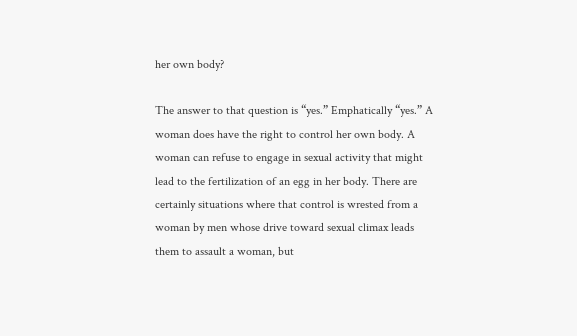her own body?

The answer to that question is “yes.” Emphatically “yes.” A woman does have the right to control her own body. A woman can refuse to engage in sexual activity that might lead to the fertilization of an egg in her body. There are certainly situations where that control is wrested from a woman by men whose drive toward sexual climax leads them to assault a woman, but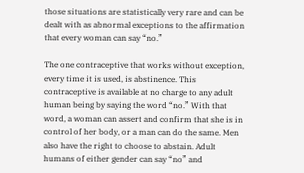those situations are statistically very rare and can be dealt with as abnormal exceptions to the affirmation that every woman can say “no.”

The one contraceptive that works without exception, every time it is used, is abstinence. This contraceptive is available at no charge to any adult human being by saying the word “no.” With that word, a woman can assert and confirm that she is in control of her body, or a man can do the same. Men also have the right to choose to abstain. Adult humans of either gender can say “no” and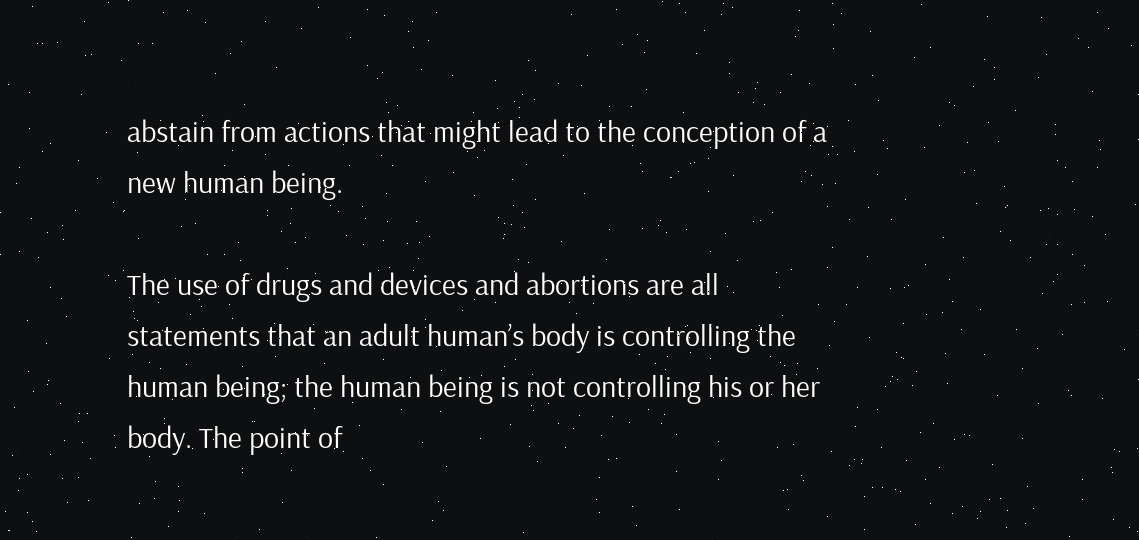abstain from actions that might lead to the conception of a new human being.

The use of drugs and devices and abortions are all statements that an adult human’s body is controlling the human being; the human being is not controlling his or her body. The point of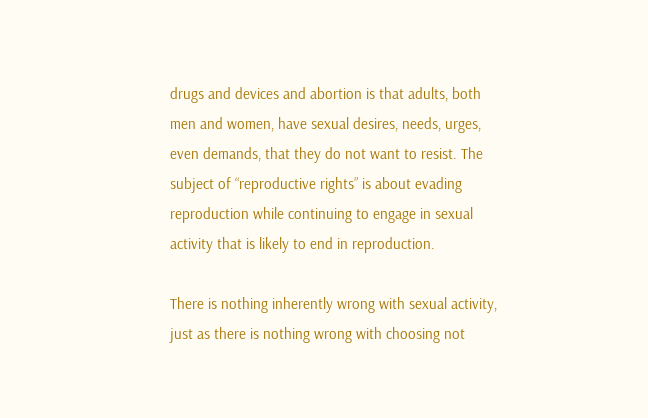drugs and devices and abortion is that adults, both men and women, have sexual desires, needs, urges, even demands, that they do not want to resist. The subject of “reproductive rights” is about evading reproduction while continuing to engage in sexual activity that is likely to end in reproduction.

There is nothing inherently wrong with sexual activity, just as there is nothing wrong with choosing not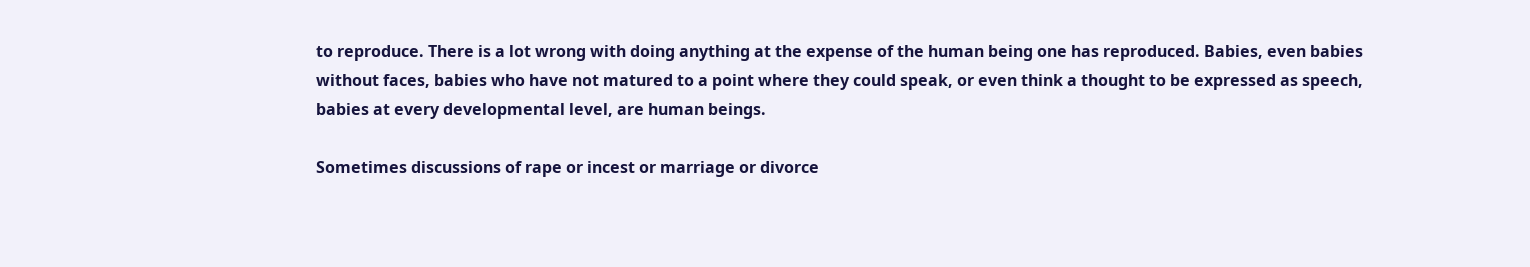to reproduce. There is a lot wrong with doing anything at the expense of the human being one has reproduced. Babies, even babies without faces, babies who have not matured to a point where they could speak, or even think a thought to be expressed as speech, babies at every developmental level, are human beings.

Sometimes discussions of rape or incest or marriage or divorce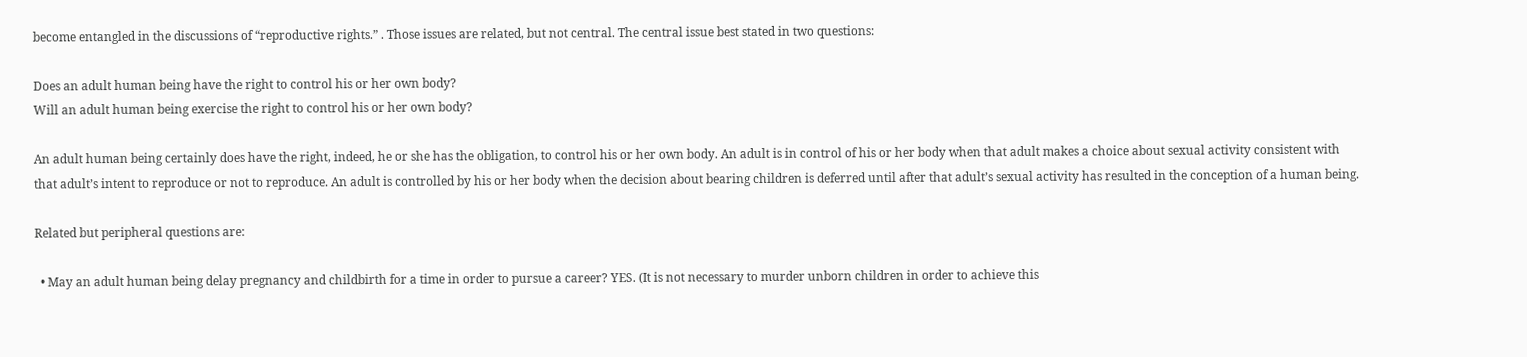become entangled in the discussions of “reproductive rights.” . Those issues are related, but not central. The central issue best stated in two questions:

Does an adult human being have the right to control his or her own body?
Will an adult human being exercise the right to control his or her own body?

An adult human being certainly does have the right, indeed, he or she has the obligation, to control his or her own body. An adult is in control of his or her body when that adult makes a choice about sexual activity consistent with that adult’s intent to reproduce or not to reproduce. An adult is controlled by his or her body when the decision about bearing children is deferred until after that adult’s sexual activity has resulted in the conception of a human being.

Related but peripheral questions are:

  • May an adult human being delay pregnancy and childbirth for a time in order to pursue a career? YES. (It is not necessary to murder unborn children in order to achieve this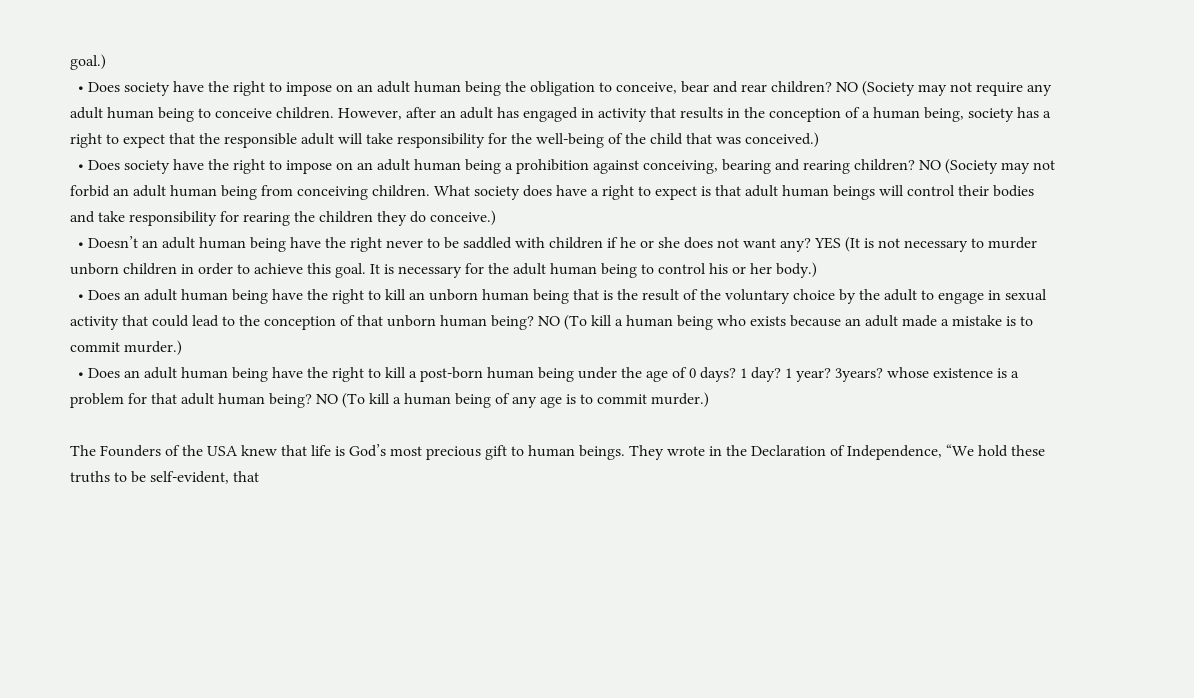goal.)
  • Does society have the right to impose on an adult human being the obligation to conceive, bear and rear children? NO (Society may not require any adult human being to conceive children. However, after an adult has engaged in activity that results in the conception of a human being, society has a right to expect that the responsible adult will take responsibility for the well-being of the child that was conceived.)
  • Does society have the right to impose on an adult human being a prohibition against conceiving, bearing and rearing children? NO (Society may not forbid an adult human being from conceiving children. What society does have a right to expect is that adult human beings will control their bodies and take responsibility for rearing the children they do conceive.)
  • Doesn’t an adult human being have the right never to be saddled with children if he or she does not want any? YES (It is not necessary to murder unborn children in order to achieve this goal. It is necessary for the adult human being to control his or her body.)
  • Does an adult human being have the right to kill an unborn human being that is the result of the voluntary choice by the adult to engage in sexual activity that could lead to the conception of that unborn human being? NO (To kill a human being who exists because an adult made a mistake is to commit murder.)
  • Does an adult human being have the right to kill a post-born human being under the age of 0 days? 1 day? 1 year? 3years? whose existence is a problem for that adult human being? NO (To kill a human being of any age is to commit murder.)

The Founders of the USA knew that life is God’s most precious gift to human beings. They wrote in the Declaration of Independence, “We hold these truths to be self-evident, that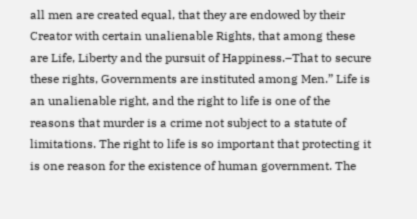all men are created equal, that they are endowed by their Creator with certain unalienable Rights, that among these are Life, Liberty and the pursuit of Happiness.–That to secure these rights, Governments are instituted among Men.” Life is an unalienable right, and the right to life is one of the reasons that murder is a crime not subject to a statute of limitations. The right to life is so important that protecting it is one reason for the existence of human government. The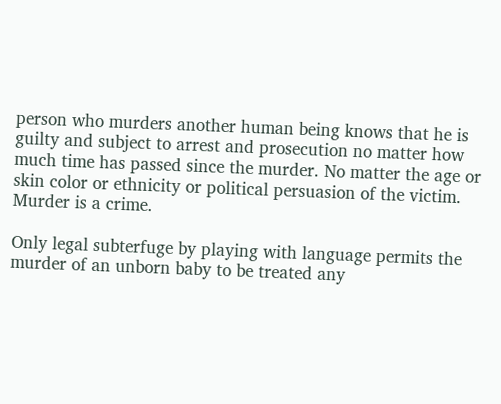person who murders another human being knows that he is guilty and subject to arrest and prosecution no matter how much time has passed since the murder. No matter the age or skin color or ethnicity or political persuasion of the victim. Murder is a crime.

Only legal subterfuge by playing with language permits the murder of an unborn baby to be treated any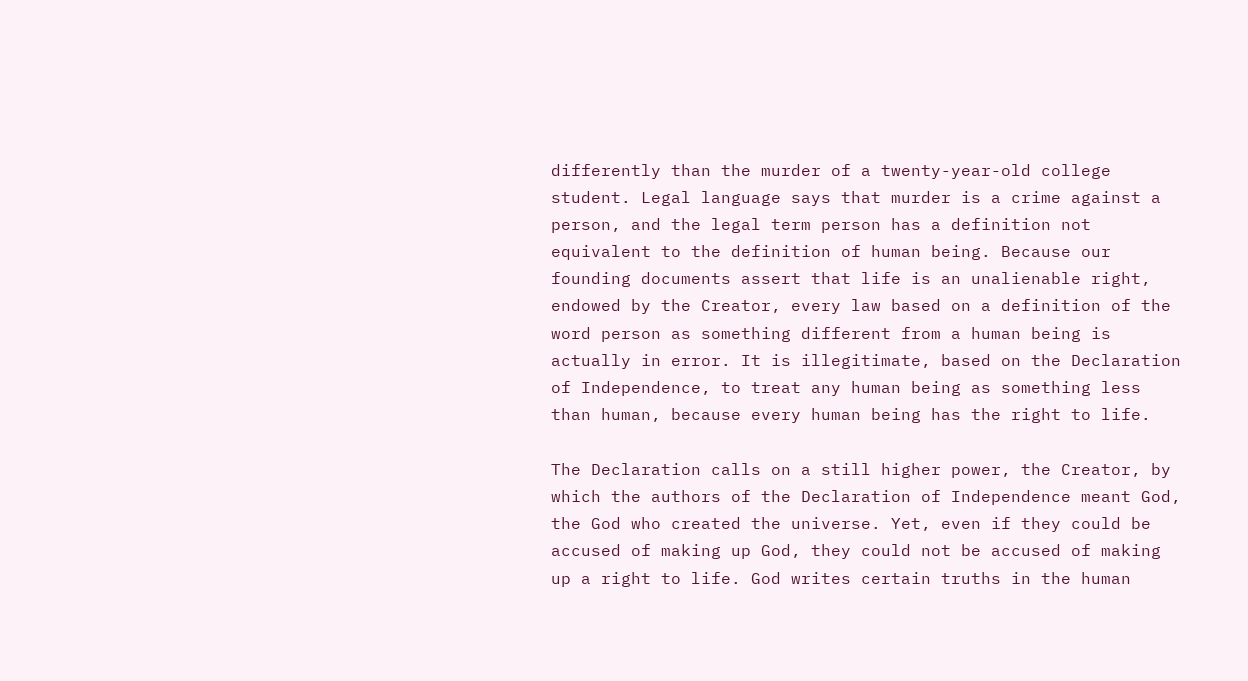differently than the murder of a twenty-year-old college student. Legal language says that murder is a crime against a person, and the legal term person has a definition not equivalent to the definition of human being. Because our founding documents assert that life is an unalienable right, endowed by the Creator, every law based on a definition of the word person as something different from a human being is actually in error. It is illegitimate, based on the Declaration of Independence, to treat any human being as something less than human, because every human being has the right to life.

The Declaration calls on a still higher power, the Creator, by which the authors of the Declaration of Independence meant God, the God who created the universe. Yet, even if they could be accused of making up God, they could not be accused of making up a right to life. God writes certain truths in the human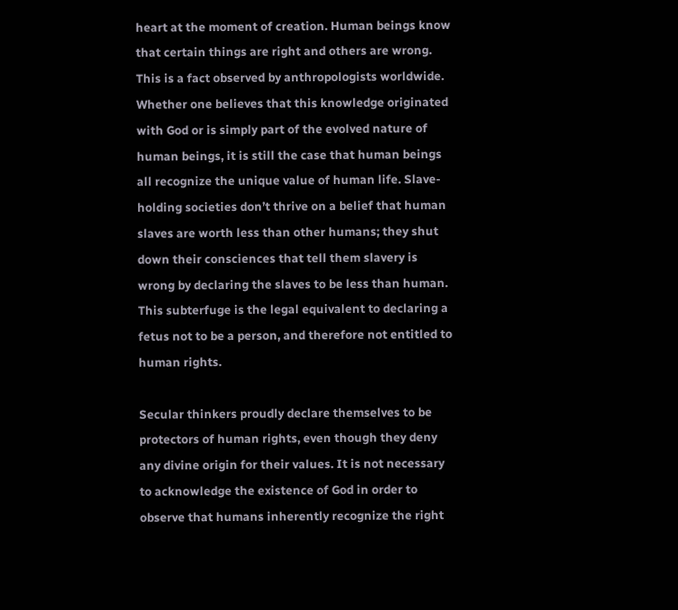heart at the moment of creation. Human beings know that certain things are right and others are wrong. This is a fact observed by anthropologists worldwide. Whether one believes that this knowledge originated with God or is simply part of the evolved nature of human beings, it is still the case that human beings all recognize the unique value of human life. Slave-holding societies don’t thrive on a belief that human slaves are worth less than other humans; they shut down their consciences that tell them slavery is wrong by declaring the slaves to be less than human. This subterfuge is the legal equivalent to declaring a fetus not to be a person, and therefore not entitled to human rights.

Secular thinkers proudly declare themselves to be protectors of human rights, even though they deny any divine origin for their values. It is not necessary to acknowledge the existence of God in order to observe that humans inherently recognize the right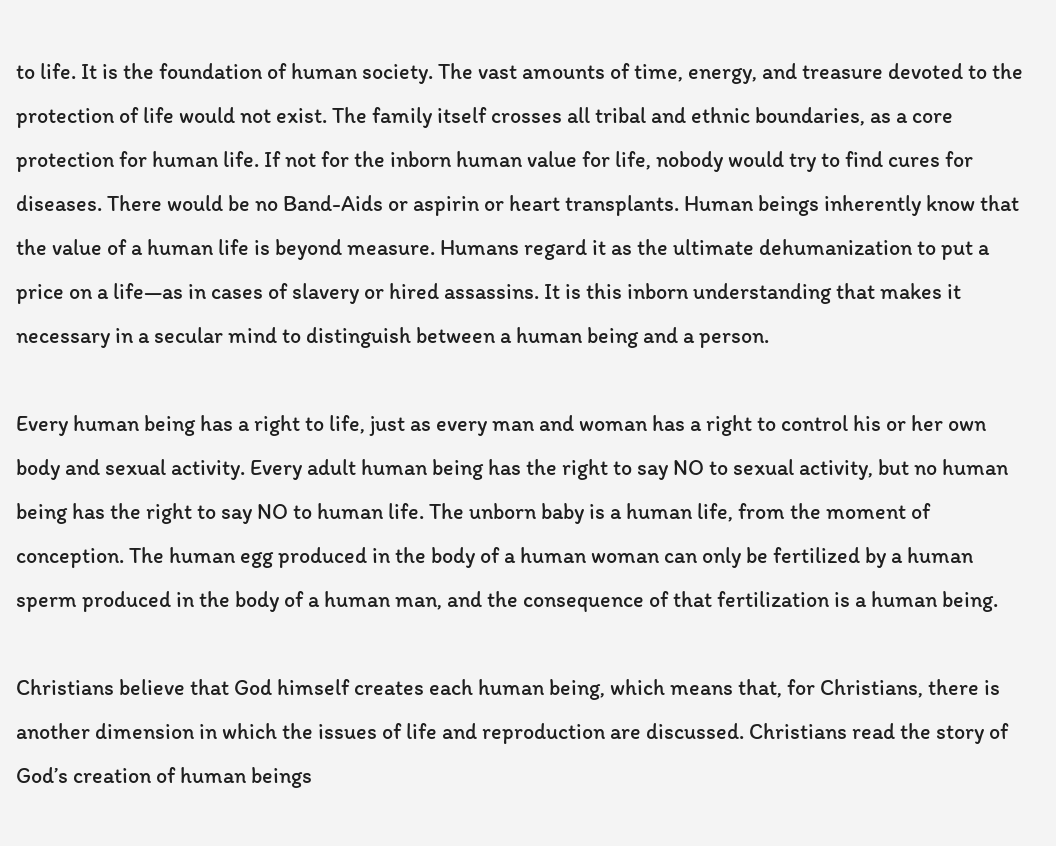to life. It is the foundation of human society. The vast amounts of time, energy, and treasure devoted to the protection of life would not exist. The family itself crosses all tribal and ethnic boundaries, as a core protection for human life. If not for the inborn human value for life, nobody would try to find cures for diseases. There would be no Band-Aids or aspirin or heart transplants. Human beings inherently know that the value of a human life is beyond measure. Humans regard it as the ultimate dehumanization to put a price on a life—as in cases of slavery or hired assassins. It is this inborn understanding that makes it necessary in a secular mind to distinguish between a human being and a person.

Every human being has a right to life, just as every man and woman has a right to control his or her own body and sexual activity. Every adult human being has the right to say NO to sexual activity, but no human being has the right to say NO to human life. The unborn baby is a human life, from the moment of conception. The human egg produced in the body of a human woman can only be fertilized by a human sperm produced in the body of a human man, and the consequence of that fertilization is a human being.

Christians believe that God himself creates each human being, which means that, for Christians, there is another dimension in which the issues of life and reproduction are discussed. Christians read the story of God’s creation of human beings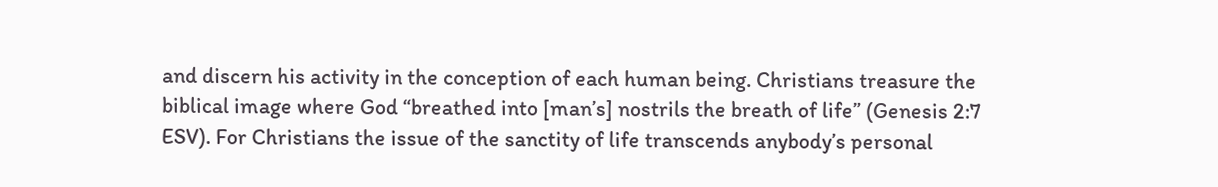and discern his activity in the conception of each human being. Christians treasure the biblical image where God “breathed into [man’s] nostrils the breath of life” (Genesis 2:7 ESV). For Christians the issue of the sanctity of life transcends anybody’s personal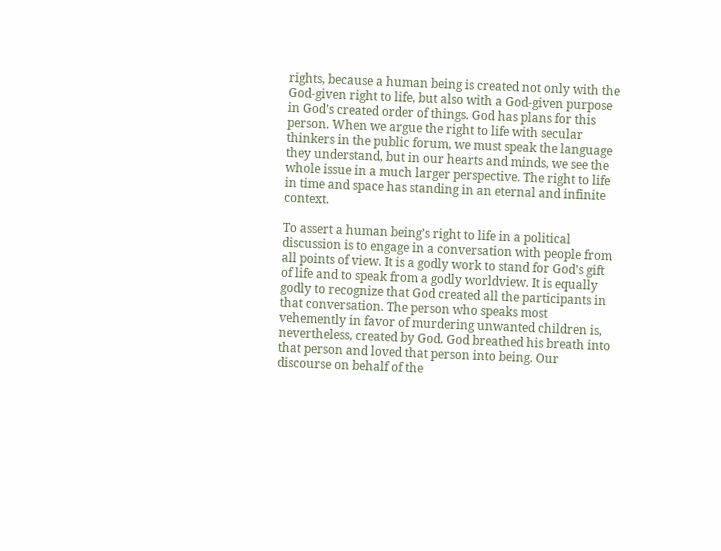rights, because a human being is created not only with the God-given right to life, but also with a God-given purpose in God’s created order of things. God has plans for this person. When we argue the right to life with secular thinkers in the public forum, we must speak the language they understand, but in our hearts and minds, we see the whole issue in a much larger perspective. The right to life in time and space has standing in an eternal and infinite context.

To assert a human being’s right to life in a political discussion is to engage in a conversation with people from all points of view. It is a godly work to stand for God’s gift of life and to speak from a godly worldview. It is equally godly to recognize that God created all the participants in that conversation. The person who speaks most vehemently in favor of murdering unwanted children is, nevertheless, created by God. God breathed his breath into that person and loved that person into being. Our discourse on behalf of the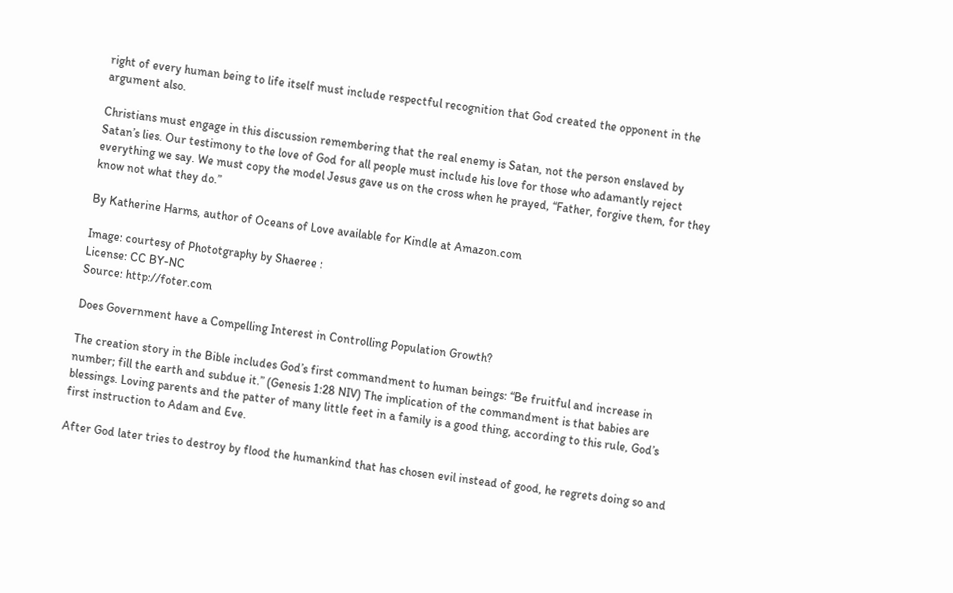right of every human being to life itself must include respectful recognition that God created the opponent in the argument also.

Christians must engage in this discussion remembering that the real enemy is Satan, not the person enslaved by Satan’s lies. Our testimony to the love of God for all people must include his love for those who adamantly reject everything we say. We must copy the model Jesus gave us on the cross when he prayed, “Father, forgive them, for they know not what they do.”

By Katherine Harms, author of Oceans of Love available for Kindle at Amazon.com

Image: courtesy of Phototgraphy by Shaeree :
License: CC BY-NC
Source: http://foter.com

Does Government have a Compelling Interest in Controlling Population Growth?

The creation story in the Bible includes God’s first commandment to human beings: “Be fruitful and increase in number; fill the earth and subdue it.” (Genesis 1:28 NIV) The implication of the commandment is that babies are blessings. Loving parents and the patter of many little feet in a family is a good thing, according to this rule, God’s first instruction to Adam and Eve.

After God later tries to destroy by flood the humankind that has chosen evil instead of good, he regrets doing so and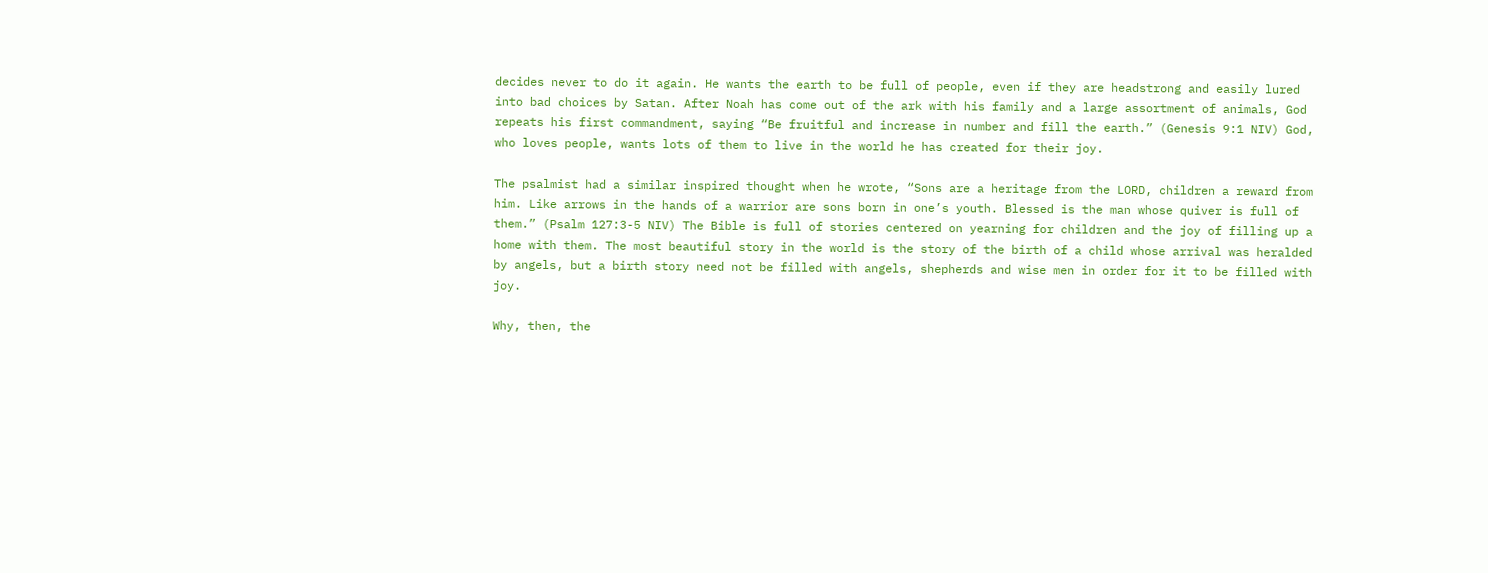decides never to do it again. He wants the earth to be full of people, even if they are headstrong and easily lured into bad choices by Satan. After Noah has come out of the ark with his family and a large assortment of animals, God repeats his first commandment, saying “Be fruitful and increase in number and fill the earth.” (Genesis 9:1 NIV) God, who loves people, wants lots of them to live in the world he has created for their joy.

The psalmist had a similar inspired thought when he wrote, “Sons are a heritage from the LORD, children a reward from him. Like arrows in the hands of a warrior are sons born in one’s youth. Blessed is the man whose quiver is full of them.” (Psalm 127:3-5 NIV) The Bible is full of stories centered on yearning for children and the joy of filling up a home with them. The most beautiful story in the world is the story of the birth of a child whose arrival was heralded by angels, but a birth story need not be filled with angels, shepherds and wise men in order for it to be filled with joy.

Why, then, the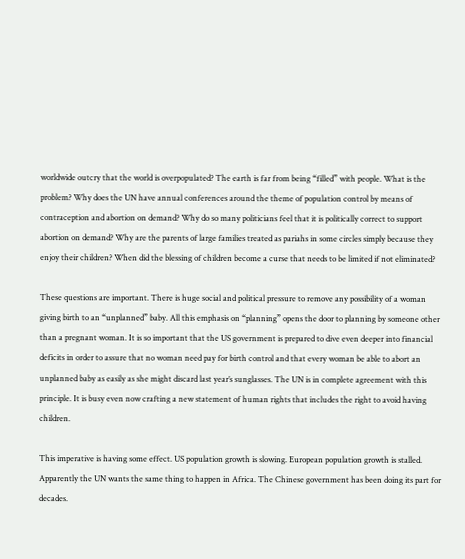worldwide outcry that the world is overpopulated? The earth is far from being “filled” with people. What is the problem? Why does the UN have annual conferences around the theme of population control by means of contraception and abortion on demand? Why do so many politicians feel that it is politically correct to support abortion on demand? Why are the parents of large families treated as pariahs in some circles simply because they enjoy their children? When did the blessing of children become a curse that needs to be limited if not eliminated?

These questions are important. There is huge social and political pressure to remove any possibility of a woman giving birth to an “unplanned” baby. All this emphasis on “planning” opens the door to planning by someone other than a pregnant woman. It is so important that the US government is prepared to dive even deeper into financial deficits in order to assure that no woman need pay for birth control and that every woman be able to abort an unplanned baby as easily as she might discard last year’s sunglasses. The UN is in complete agreement with this principle. It is busy even now crafting a new statement of human rights that includes the right to avoid having children.

This imperative is having some effect. US population growth is slowing. European population growth is stalled. Apparently the UN wants the same thing to happen in Africa. The Chinese government has been doing its part for decades.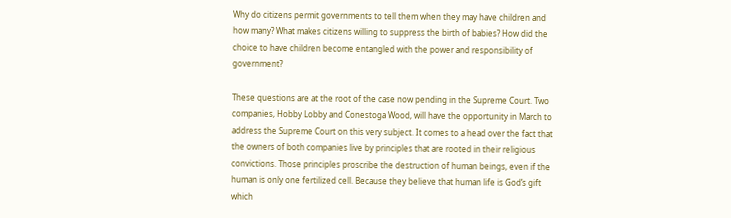Why do citizens permit governments to tell them when they may have children and how many? What makes citizens willing to suppress the birth of babies? How did the choice to have children become entangled with the power and responsibility of government?

These questions are at the root of the case now pending in the Supreme Court. Two companies, Hobby Lobby and Conestoga Wood, will have the opportunity in March to address the Supreme Court on this very subject. It comes to a head over the fact that the owners of both companies live by principles that are rooted in their religious convictions. Those principles proscribe the destruction of human beings, even if the human is only one fertilized cell. Because they believe that human life is God’s gift which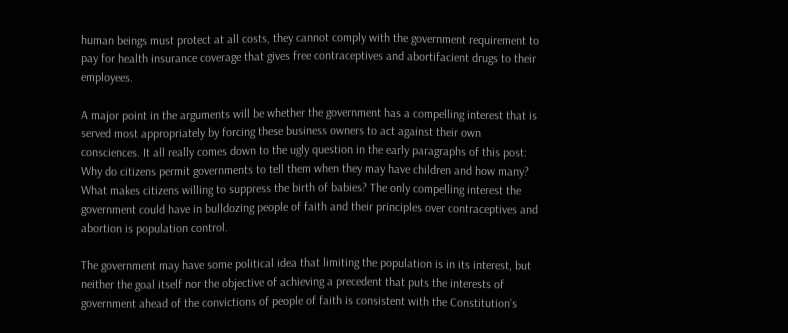human beings must protect at all costs, they cannot comply with the government requirement to pay for health insurance coverage that gives free contraceptives and abortifacient drugs to their employees.

A major point in the arguments will be whether the government has a compelling interest that is served most appropriately by forcing these business owners to act against their own consciences. It all really comes down to the ugly question in the early paragraphs of this post: Why do citizens permit governments to tell them when they may have children and how many? What makes citizens willing to suppress the birth of babies? The only compelling interest the government could have in bulldozing people of faith and their principles over contraceptives and abortion is population control.

The government may have some political idea that limiting the population is in its interest, but neither the goal itself nor the objective of achieving a precedent that puts the interests of government ahead of the convictions of people of faith is consistent with the Constitution’s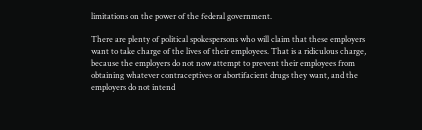limitations on the power of the federal government.

There are plenty of political spokespersons who will claim that these employers want to take charge of the lives of their employees. That is a ridiculous charge, because the employers do not now attempt to prevent their employees from obtaining whatever contraceptives or abortifacient drugs they want, and the employers do not intend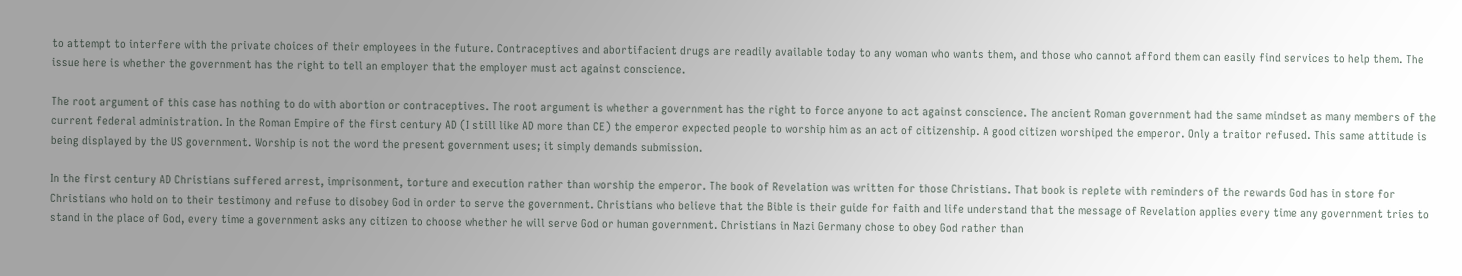to attempt to interfere with the private choices of their employees in the future. Contraceptives and abortifacient drugs are readily available today to any woman who wants them, and those who cannot afford them can easily find services to help them. The issue here is whether the government has the right to tell an employer that the employer must act against conscience.

The root argument of this case has nothing to do with abortion or contraceptives. The root argument is whether a government has the right to force anyone to act against conscience. The ancient Roman government had the same mindset as many members of the current federal administration. In the Roman Empire of the first century AD (I still like AD more than CE) the emperor expected people to worship him as an act of citizenship. A good citizen worshiped the emperor. Only a traitor refused. This same attitude is being displayed by the US government. Worship is not the word the present government uses; it simply demands submission.

In the first century AD Christians suffered arrest, imprisonment, torture and execution rather than worship the emperor. The book of Revelation was written for those Christians. That book is replete with reminders of the rewards God has in store for Christians who hold on to their testimony and refuse to disobey God in order to serve the government. Christians who believe that the Bible is their guide for faith and life understand that the message of Revelation applies every time any government tries to stand in the place of God, every time a government asks any citizen to choose whether he will serve God or human government. Christians in Nazi Germany chose to obey God rather than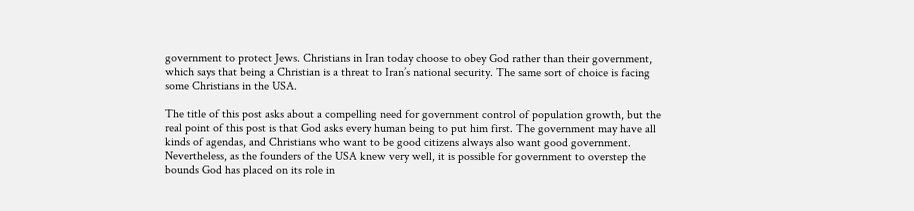government to protect Jews. Christians in Iran today choose to obey God rather than their government, which says that being a Christian is a threat to Iran’s national security. The same sort of choice is facing some Christians in the USA.

The title of this post asks about a compelling need for government control of population growth, but the real point of this post is that God asks every human being to put him first. The government may have all kinds of agendas, and Christians who want to be good citizens always also want good government. Nevertheless, as the founders of the USA knew very well, it is possible for government to overstep the bounds God has placed on its role in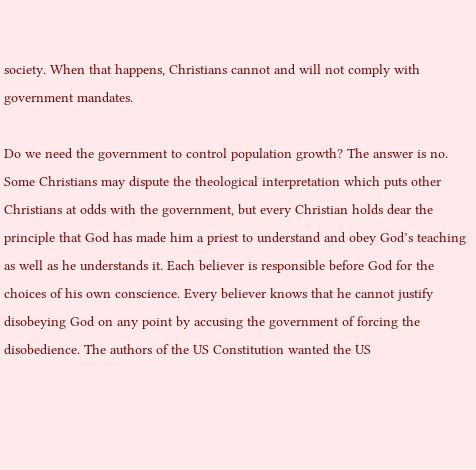society. When that happens, Christians cannot and will not comply with government mandates.

Do we need the government to control population growth? The answer is no. Some Christians may dispute the theological interpretation which puts other Christians at odds with the government, but every Christian holds dear the principle that God has made him a priest to understand and obey God’s teaching as well as he understands it. Each believer is responsible before God for the choices of his own conscience. Every believer knows that he cannot justify disobeying God on any point by accusing the government of forcing the disobedience. The authors of the US Constitution wanted the US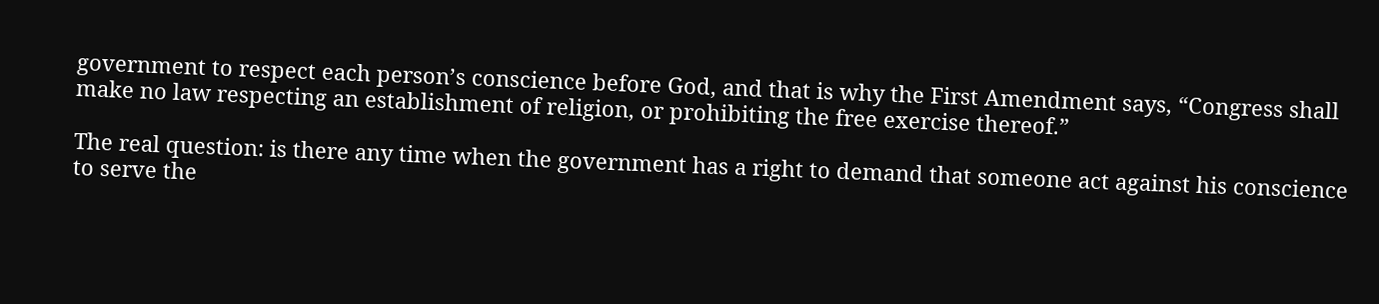government to respect each person’s conscience before God, and that is why the First Amendment says, “Congress shall make no law respecting an establishment of religion, or prohibiting the free exercise thereof.”

The real question: is there any time when the government has a right to demand that someone act against his conscience to serve the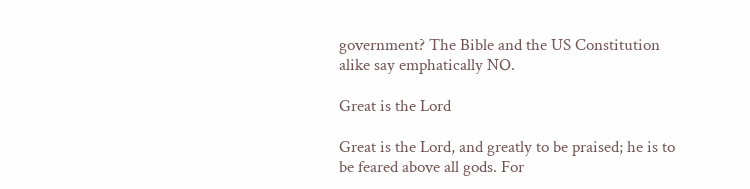government? The Bible and the US Constitution alike say emphatically NO.

Great is the Lord

Great is the Lord, and greatly to be praised; he is to be feared above all gods. For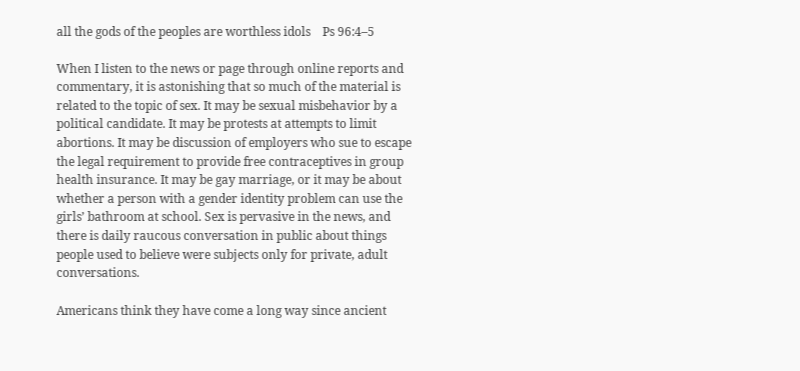all the gods of the peoples are worthless idols    Ps 96:4–5

When I listen to the news or page through online reports and commentary, it is astonishing that so much of the material is related to the topic of sex. It may be sexual misbehavior by a political candidate. It may be protests at attempts to limit abortions. It may be discussion of employers who sue to escape the legal requirement to provide free contraceptives in group health insurance. It may be gay marriage, or it may be about whether a person with a gender identity problem can use the girls’ bathroom at school. Sex is pervasive in the news, and there is daily raucous conversation in public about things people used to believe were subjects only for private, adult conversations.

Americans think they have come a long way since ancient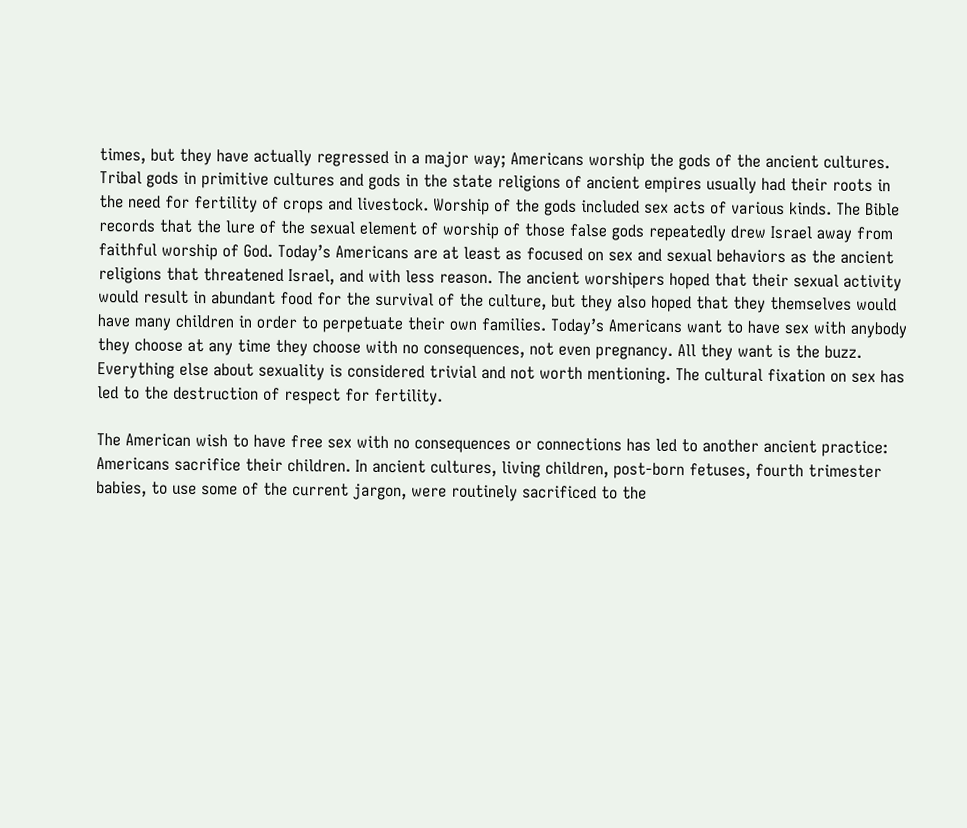times, but they have actually regressed in a major way; Americans worship the gods of the ancient cultures. Tribal gods in primitive cultures and gods in the state religions of ancient empires usually had their roots in the need for fertility of crops and livestock. Worship of the gods included sex acts of various kinds. The Bible records that the lure of the sexual element of worship of those false gods repeatedly drew Israel away from faithful worship of God. Today’s Americans are at least as focused on sex and sexual behaviors as the ancient religions that threatened Israel, and with less reason. The ancient worshipers hoped that their sexual activity would result in abundant food for the survival of the culture, but they also hoped that they themselves would have many children in order to perpetuate their own families. Today’s Americans want to have sex with anybody they choose at any time they choose with no consequences, not even pregnancy. All they want is the buzz. Everything else about sexuality is considered trivial and not worth mentioning. The cultural fixation on sex has led to the destruction of respect for fertility.

The American wish to have free sex with no consequences or connections has led to another ancient practice: Americans sacrifice their children. In ancient cultures, living children, post-born fetuses, fourth trimester babies, to use some of the current jargon, were routinely sacrificed to the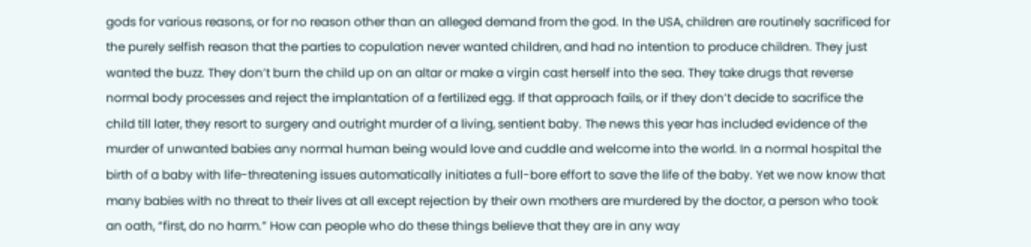gods for various reasons, or for no reason other than an alleged demand from the god. In the USA, children are routinely sacrificed for the purely selfish reason that the parties to copulation never wanted children, and had no intention to produce children. They just wanted the buzz. They don’t burn the child up on an altar or make a virgin cast herself into the sea. They take drugs that reverse normal body processes and reject the implantation of a fertilized egg. If that approach fails, or if they don’t decide to sacrifice the child till later, they resort to surgery and outright murder of a living, sentient baby. The news this year has included evidence of the murder of unwanted babies any normal human being would love and cuddle and welcome into the world. In a normal hospital the birth of a baby with life-threatening issues automatically initiates a full-bore effort to save the life of the baby. Yet we now know that many babies with no threat to their lives at all except rejection by their own mothers are murdered by the doctor, a person who took an oath, “first, do no harm.” How can people who do these things believe that they are in any way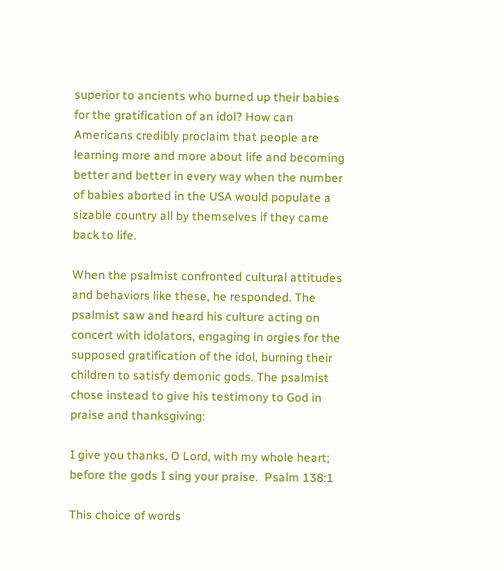superior to ancients who burned up their babies for the gratification of an idol? How can Americans credibly proclaim that people are learning more and more about life and becoming better and better in every way when the number of babies aborted in the USA would populate a sizable country all by themselves if they came back to life.

When the psalmist confronted cultural attitudes and behaviors like these, he responded. The psalmist saw and heard his culture acting on concert with idolators, engaging in orgies for the supposed gratification of the idol, burning their children to satisfy demonic gods. The psalmist chose instead to give his testimony to God in praise and thanksgiving:

I give you thanks, O Lord, with my whole heart; before the gods I sing your praise.  Psalm 138:1

This choice of words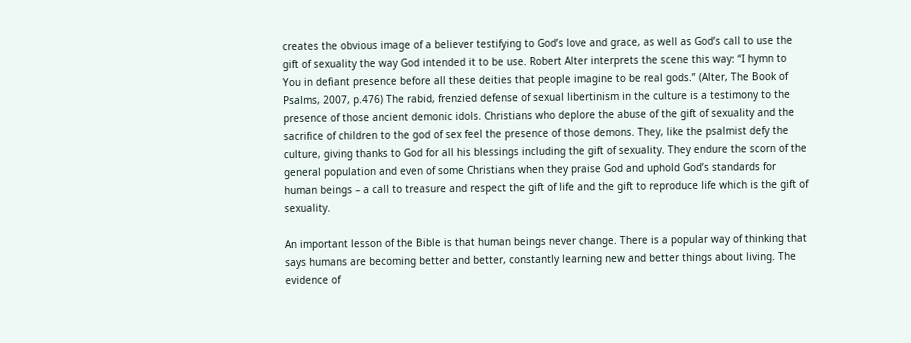creates the obvious image of a believer testifying to God’s love and grace, as well as God’s call to use the gift of sexuality the way God intended it to be use. Robert Alter interprets the scene this way: “I hymn to You in defiant presence before all these deities that people imagine to be real gods.” (Alter, The Book of Psalms, 2007, p.476) The rabid, frenzied defense of sexual libertinism in the culture is a testimony to the presence of those ancient demonic idols. Christians who deplore the abuse of the gift of sexuality and the sacrifice of children to the god of sex feel the presence of those demons. They, like the psalmist defy the culture, giving thanks to God for all his blessings including the gift of sexuality. They endure the scorn of the general population and even of some Christians when they praise God and uphold God’s standards for human beings – a call to treasure and respect the gift of life and the gift to reproduce life which is the gift of sexuality.

An important lesson of the Bible is that human beings never change. There is a popular way of thinking that says humans are becoming better and better, constantly learning new and better things about living. The evidence of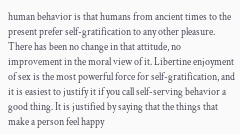human behavior is that humans from ancient times to the present prefer self-gratification to any other pleasure. There has been no change in that attitude, no improvement in the moral view of it. Libertine enjoyment of sex is the most powerful force for self-gratification, and it is easiest to justify it if you call self-serving behavior a good thing. It is justified by saying that the things that make a person feel happy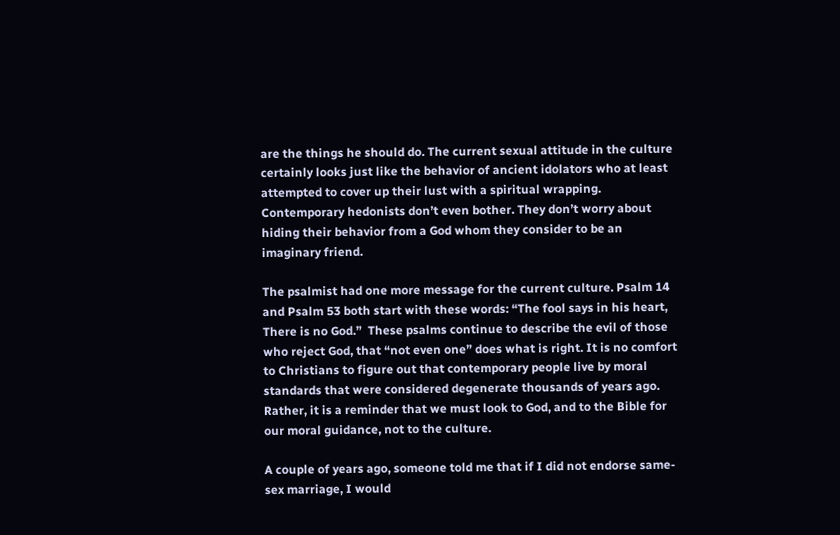are the things he should do. The current sexual attitude in the culture certainly looks just like the behavior of ancient idolators who at least attempted to cover up their lust with a spiritual wrapping. Contemporary hedonists don’t even bother. They don’t worry about hiding their behavior from a God whom they consider to be an imaginary friend.

The psalmist had one more message for the current culture. Psalm 14 and Psalm 53 both start with these words: “The fool says in his heart, There is no God.”  These psalms continue to describe the evil of those who reject God, that “not even one” does what is right. It is no comfort to Christians to figure out that contemporary people live by moral standards that were considered degenerate thousands of years ago. Rather, it is a reminder that we must look to God, and to the Bible for our moral guidance, not to the culture.

A couple of years ago, someone told me that if I did not endorse same-sex marriage, I would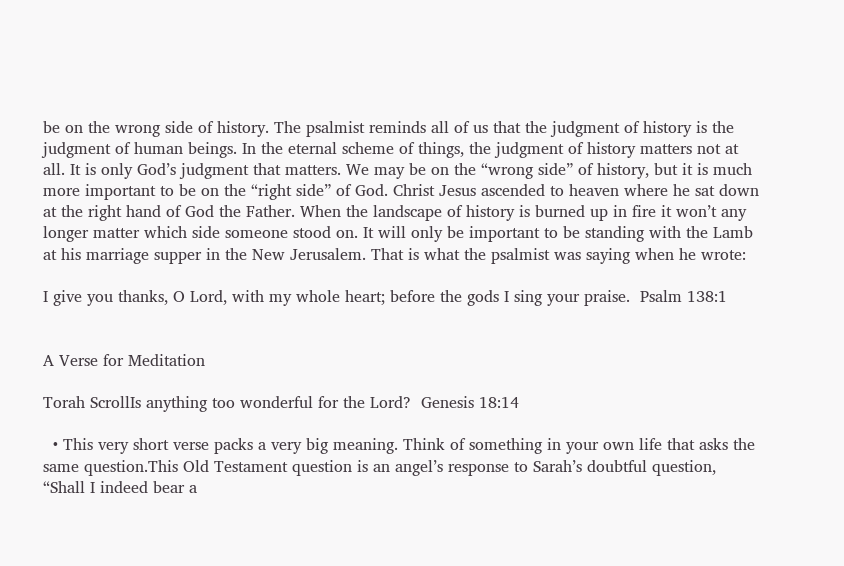be on the wrong side of history. The psalmist reminds all of us that the judgment of history is the judgment of human beings. In the eternal scheme of things, the judgment of history matters not at all. It is only God’s judgment that matters. We may be on the “wrong side” of history, but it is much more important to be on the “right side” of God. Christ Jesus ascended to heaven where he sat down at the right hand of God the Father. When the landscape of history is burned up in fire it won’t any longer matter which side someone stood on. It will only be important to be standing with the Lamb at his marriage supper in the New Jerusalem. That is what the psalmist was saying when he wrote:

I give you thanks, O Lord, with my whole heart; before the gods I sing your praise.  Psalm 138:1


A Verse for Meditation

Torah ScrollIs anything too wonderful for the Lord?  Genesis 18:14

  • This very short verse packs a very big meaning. Think of something in your own life that asks the same question.This Old Testament question is an angel’s response to Sarah’s doubtful question, “Shall I indeed bear a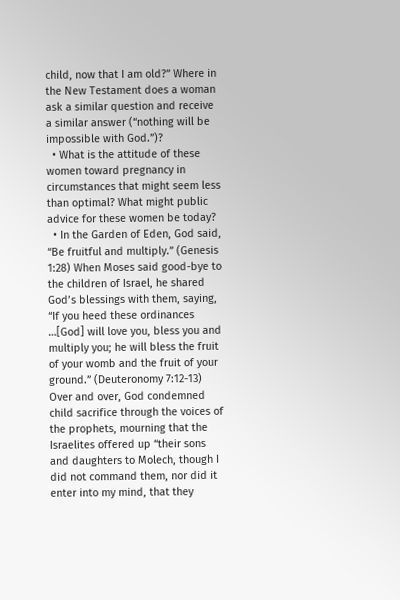child, now that I am old?” Where in the New Testament does a woman ask a similar question and receive a similar answer (“nothing will be impossible with God.”)?
  • What is the attitude of these women toward pregnancy in circumstances that might seem less than optimal? What might public advice for these women be today?
  • In the Garden of Eden, God said, “Be fruitful and multiply.” (Genesis 1:28) When Moses said good-bye to the children of Israel, he shared God’s blessings with them, saying, “If you heed these ordinances …[God] will love you, bless you and multiply you; he will bless the fruit of your womb and the fruit of your ground.” (Deuteronomy 7:12-13) Over and over, God condemned child sacrifice through the voices of the prophets, mourning that the Israelites offered up “their sons and daughters to Molech, though I did not command them, nor did it enter into my mind, that they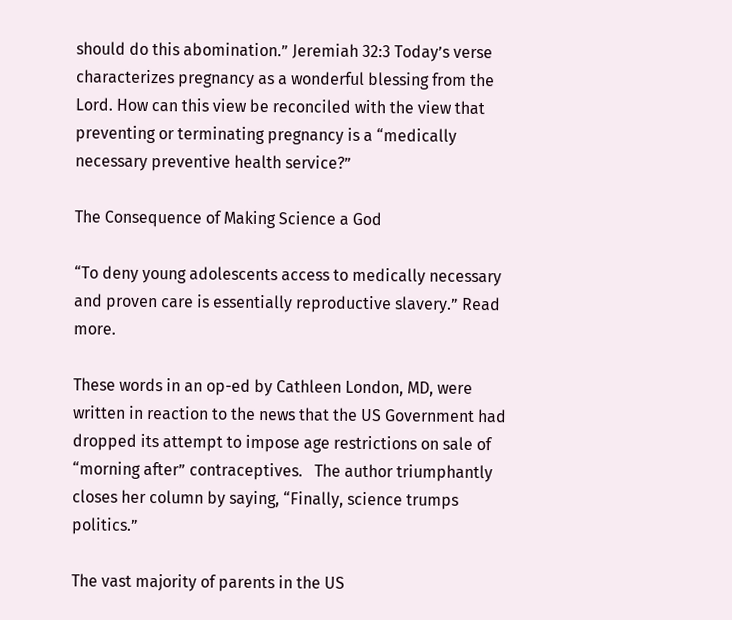should do this abomination.” Jeremiah 32:3 Today’s verse characterizes pregnancy as a wonderful blessing from the Lord. How can this view be reconciled with the view that preventing or terminating pregnancy is a “medically necessary preventive health service?”

The Consequence of Making Science a God

“To deny young adolescents access to medically necessary and proven care is essentially reproductive slavery.” Read more.

These words in an op-ed by Cathleen London, MD, were written in reaction to the news that the US Government had dropped its attempt to impose age restrictions on sale of “morning after” contraceptives.   The author triumphantly closes her column by saying, “Finally, science trumps politics.”

The vast majority of parents in the US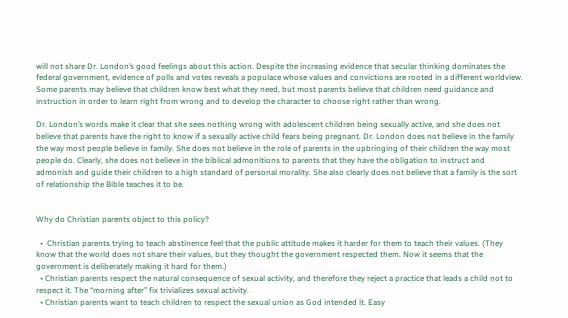will not share Dr. London’s good feelings about this action. Despite the increasing evidence that secular thinking dominates the federal government, evidence of polls and votes reveals a populace whose values and convictions are rooted in a different worldview. Some parents may believe that children know best what they need, but most parents believe that children need guidance and instruction in order to learn right from wrong and to develop the character to choose right rather than wrong.

Dr. London’s words make it clear that she sees nothing wrong with adolescent children being sexually active, and she does not believe that parents have the right to know if a sexually active child fears being pregnant. Dr. London does not believe in the family the way most people believe in family. She does not believe in the role of parents in the upbringing of their children the way most people do. Clearly, she does not believe in the biblical admonitions to parents that they have the obligation to instruct and admonish and guide their children to a high standard of personal morality. She also clearly does not believe that a family is the sort of relationship the Bible teaches it to be.


Why do Christian parents object to this policy?

  •  Christian parents trying to teach abstinence feel that the public attitude makes it harder for them to teach their values. (They know that the world does not share their values, but they thought the government respected them. Now it seems that the government is deliberately making it hard for them.)
  • Christian parents respect the natural consequence of sexual activity, and therefore they reject a practice that leads a child not to respect it. The “morning after” fix trivializes sexual activity.
  • Christian parents want to teach children to respect the sexual union as God intended it. Easy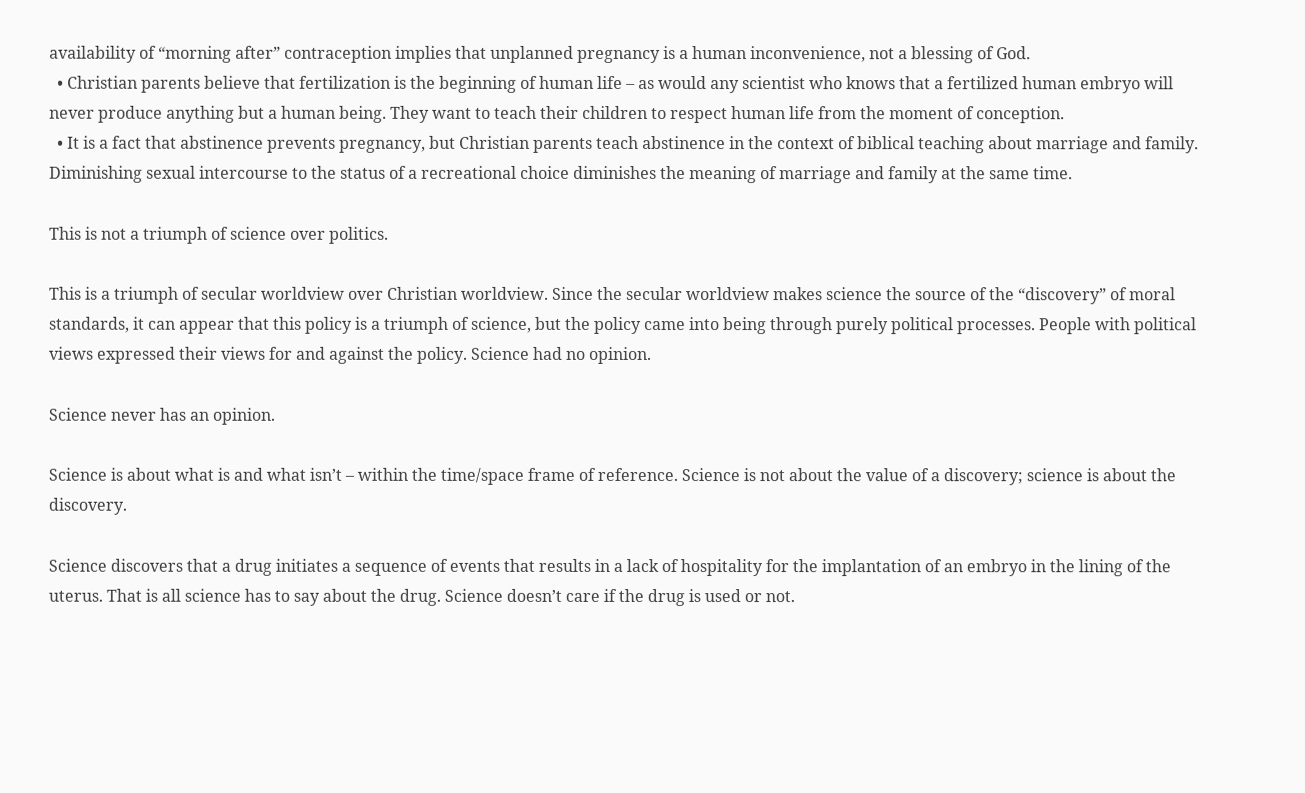availability of “morning after” contraception implies that unplanned pregnancy is a human inconvenience, not a blessing of God.
  • Christian parents believe that fertilization is the beginning of human life – as would any scientist who knows that a fertilized human embryo will never produce anything but a human being. They want to teach their children to respect human life from the moment of conception.
  • It is a fact that abstinence prevents pregnancy, but Christian parents teach abstinence in the context of biblical teaching about marriage and family. Diminishing sexual intercourse to the status of a recreational choice diminishes the meaning of marriage and family at the same time.

This is not a triumph of science over politics.

This is a triumph of secular worldview over Christian worldview. Since the secular worldview makes science the source of the “discovery” of moral standards, it can appear that this policy is a triumph of science, but the policy came into being through purely political processes. People with political views expressed their views for and against the policy. Science had no opinion.

Science never has an opinion.

Science is about what is and what isn’t – within the time/space frame of reference. Science is not about the value of a discovery; science is about the discovery.

Science discovers that a drug initiates a sequence of events that results in a lack of hospitality for the implantation of an embryo in the lining of the uterus. That is all science has to say about the drug. Science doesn’t care if the drug is used or not.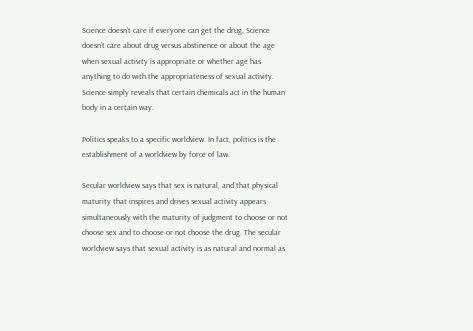Science doesn’t care if everyone can get the drug. Science doesn’t care about drug versus abstinence or about the age when sexual activity is appropriate or whether age has anything to do with the appropriateness of sexual activity. Science simply reveals that certain chemicals act in the human body in a certain way.

Politics speaks to a specific worldview. In fact, politics is the establishment of a worldview by force of law.

Secular worldview says that sex is natural, and that physical maturity that inspires and drives sexual activity appears simultaneously with the maturity of judgment to choose or not choose sex and to choose or not choose the drug. The secular worldview says that sexual activity is as natural and normal as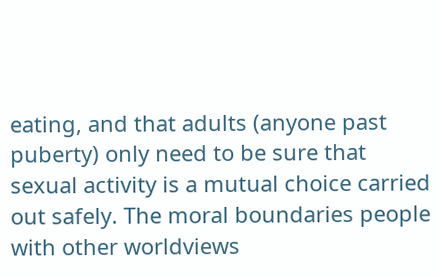eating, and that adults (anyone past puberty) only need to be sure that sexual activity is a mutual choice carried out safely. The moral boundaries people with other worldviews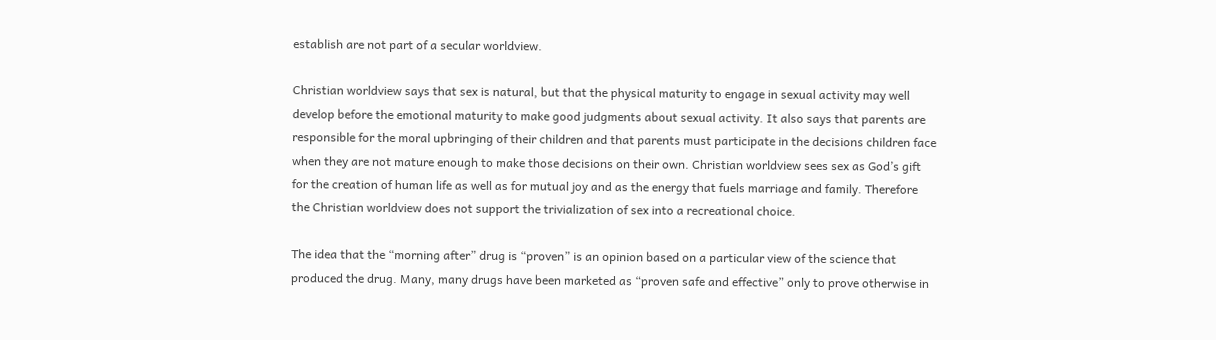establish are not part of a secular worldview.

Christian worldview says that sex is natural, but that the physical maturity to engage in sexual activity may well develop before the emotional maturity to make good judgments about sexual activity. It also says that parents are responsible for the moral upbringing of their children and that parents must participate in the decisions children face when they are not mature enough to make those decisions on their own. Christian worldview sees sex as God’s gift for the creation of human life as well as for mutual joy and as the energy that fuels marriage and family. Therefore the Christian worldview does not support the trivialization of sex into a recreational choice.

The idea that the “morning after” drug is “proven” is an opinion based on a particular view of the science that produced the drug. Many, many drugs have been marketed as “proven safe and effective” only to prove otherwise in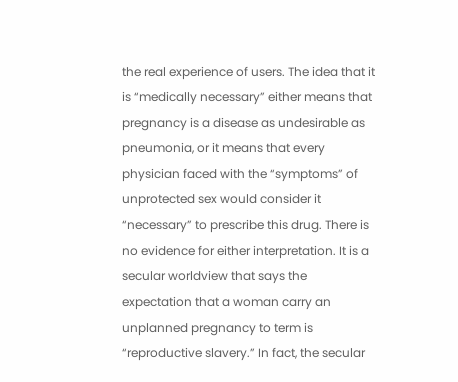the real experience of users. The idea that it is “medically necessary” either means that pregnancy is a disease as undesirable as pneumonia, or it means that every physician faced with the “symptoms” of unprotected sex would consider it “necessary” to prescribe this drug. There is no evidence for either interpretation. It is a secular worldview that says the expectation that a woman carry an unplanned pregnancy to term is “reproductive slavery.” In fact, the secular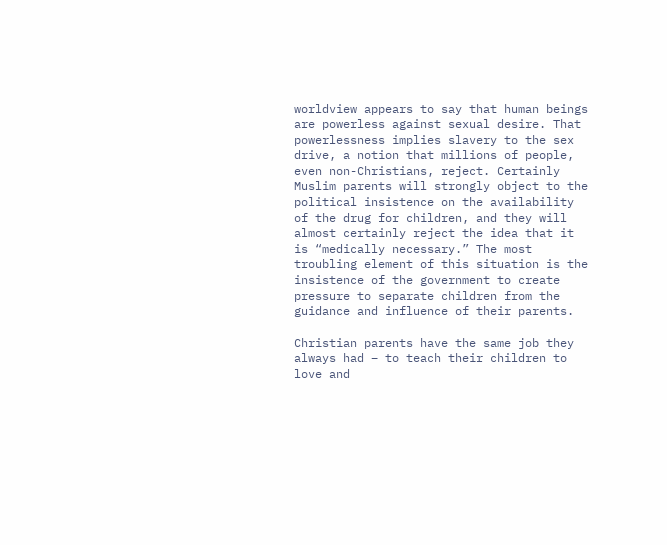worldview appears to say that human beings are powerless against sexual desire. That powerlessness implies slavery to the sex drive, a notion that millions of people, even non-Christians, reject. Certainly Muslim parents will strongly object to the political insistence on the availability of the drug for children, and they will almost certainly reject the idea that it is “medically necessary.” The most troubling element of this situation is the insistence of the government to create pressure to separate children from the guidance and influence of their parents.

Christian parents have the same job they always had – to teach their children to love and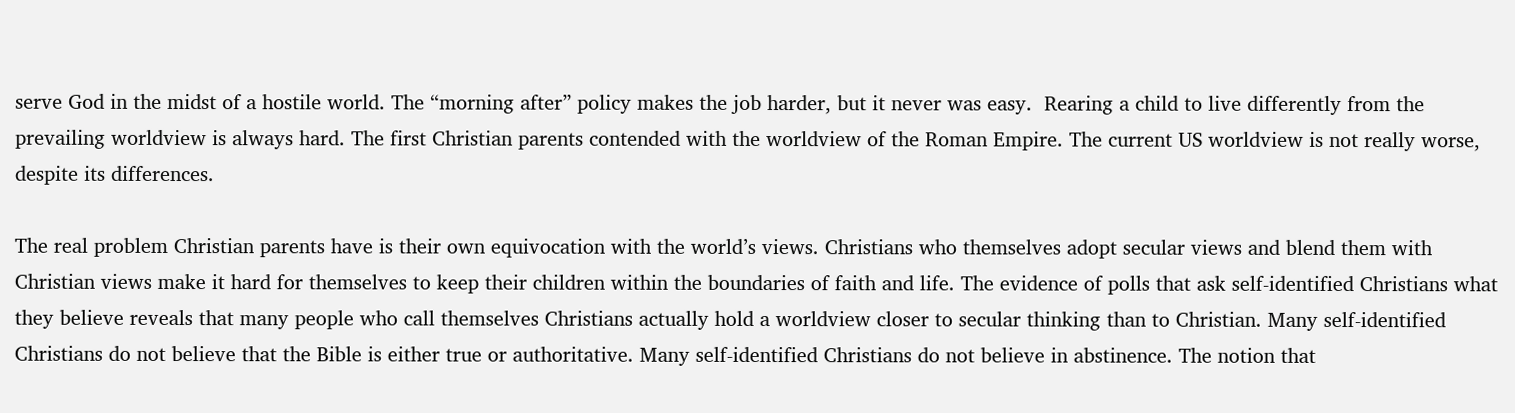serve God in the midst of a hostile world. The “morning after” policy makes the job harder, but it never was easy.  Rearing a child to live differently from the prevailing worldview is always hard. The first Christian parents contended with the worldview of the Roman Empire. The current US worldview is not really worse, despite its differences.

The real problem Christian parents have is their own equivocation with the world’s views. Christians who themselves adopt secular views and blend them with Christian views make it hard for themselves to keep their children within the boundaries of faith and life. The evidence of polls that ask self-identified Christians what they believe reveals that many people who call themselves Christians actually hold a worldview closer to secular thinking than to Christian. Many self-identified Christians do not believe that the Bible is either true or authoritative. Many self-identified Christians do not believe in abstinence. The notion that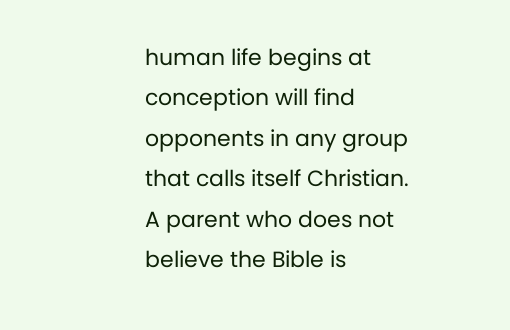human life begins at conception will find opponents in any group that calls itself Christian. A parent who does not believe the Bible is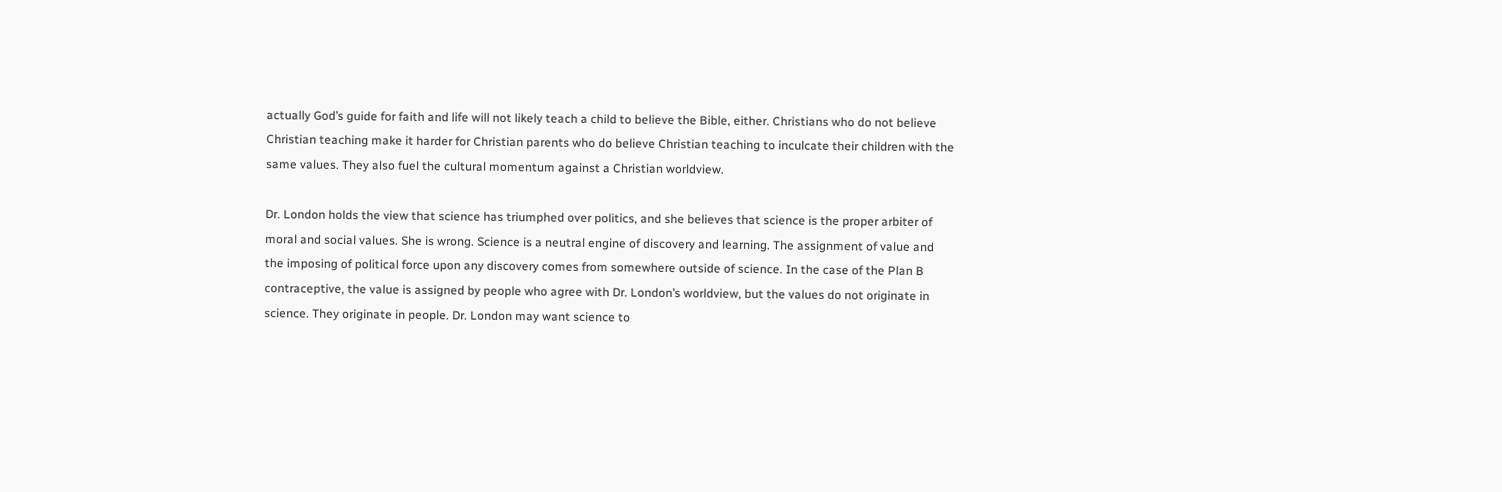actually God’s guide for faith and life will not likely teach a child to believe the Bible, either. Christians who do not believe Christian teaching make it harder for Christian parents who do believe Christian teaching to inculcate their children with the same values. They also fuel the cultural momentum against a Christian worldview.

Dr. London holds the view that science has triumphed over politics, and she believes that science is the proper arbiter of moral and social values. She is wrong. Science is a neutral engine of discovery and learning. The assignment of value and the imposing of political force upon any discovery comes from somewhere outside of science. In the case of the Plan B contraceptive, the value is assigned by people who agree with Dr. London’s worldview, but the values do not originate in science. They originate in people. Dr. London may want science to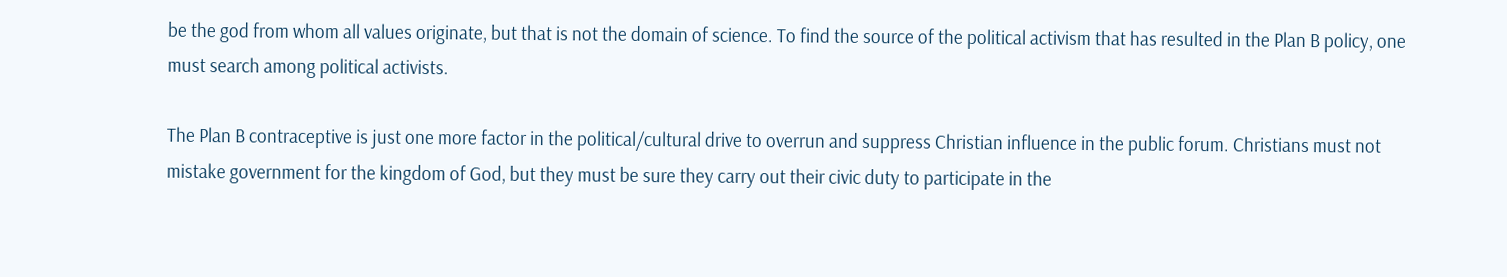be the god from whom all values originate, but that is not the domain of science. To find the source of the political activism that has resulted in the Plan B policy, one must search among political activists.

The Plan B contraceptive is just one more factor in the political/cultural drive to overrun and suppress Christian influence in the public forum. Christians must not mistake government for the kingdom of God, but they must be sure they carry out their civic duty to participate in the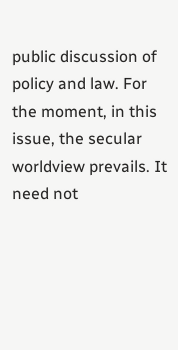public discussion of policy and law. For the moment, in this issue, the secular worldview prevails. It need not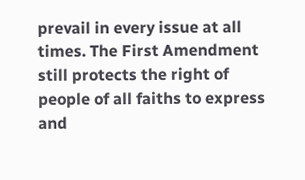prevail in every issue at all times. The First Amendment still protects the right of people of all faiths to express and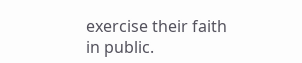exercise their faith in public.